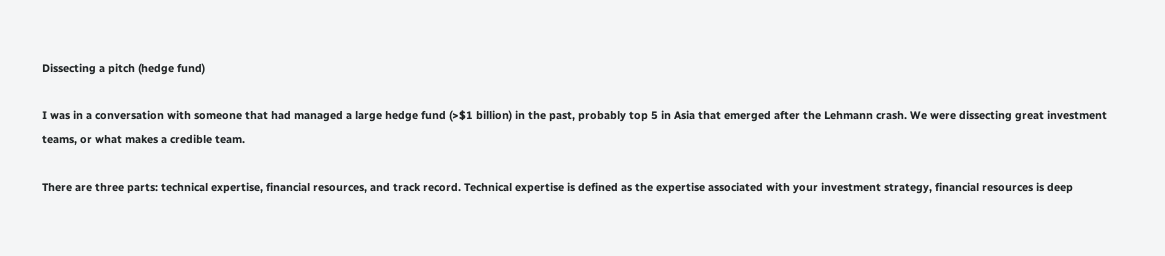Dissecting a pitch (hedge fund)

I was in a conversation with someone that had managed a large hedge fund (>$1 billion) in the past, probably top 5 in Asia that emerged after the Lehmann crash. We were dissecting great investment teams, or what makes a credible team.

There are three parts: technical expertise, financial resources, and track record. Technical expertise is defined as the expertise associated with your investment strategy, financial resources is deep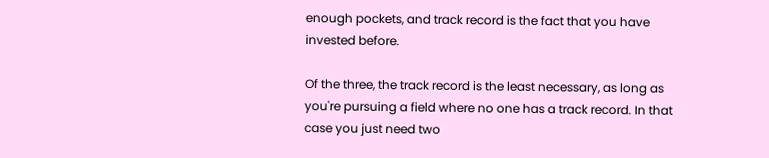enough pockets, and track record is the fact that you have invested before.

Of the three, the track record is the least necessary, as long as you're pursuing a field where no one has a track record. In that case you just need two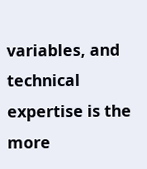variables, and technical expertise is the more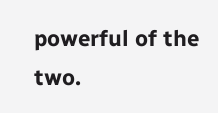powerful of the two.